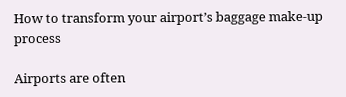How to transform your airport’s baggage make-up process

Airports are often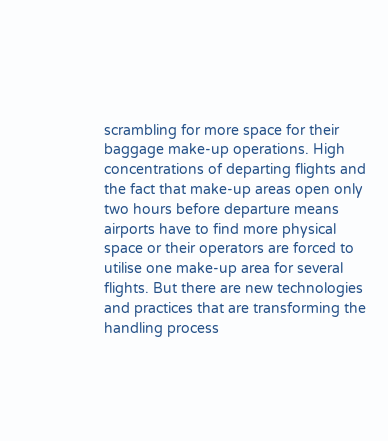scrambling for more space for their baggage make-up operations. High concentrations of departing flights and the fact that make-up areas open only two hours before departure means airports have to find more physical space or their operators are forced to utilise one make-up area for several flights. But there are new technologies and practices that are transforming the handling process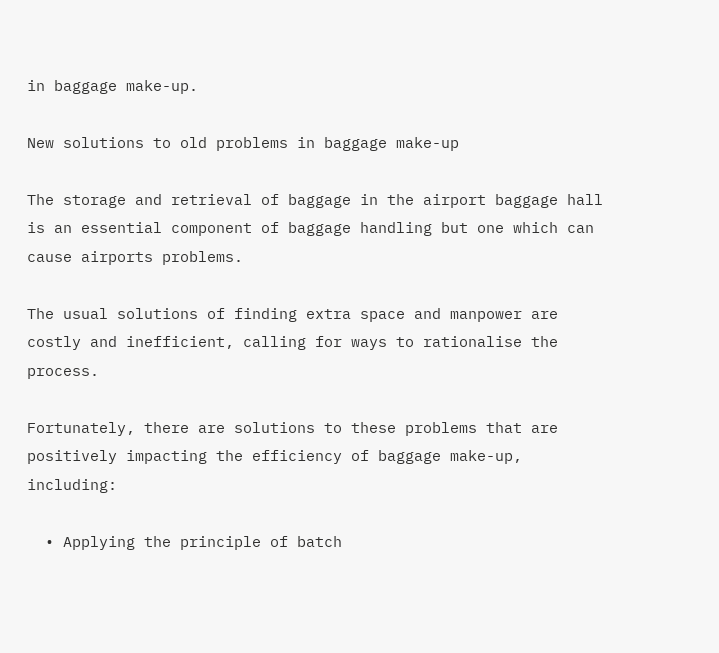in baggage make-up.

New solutions to old problems in baggage make-up

The storage and retrieval of baggage in the airport baggage hall is an essential component of baggage handling but one which can cause airports problems.

The usual solutions of finding extra space and manpower are costly and inefficient, calling for ways to rationalise the process.

Fortunately, there are solutions to these problems that are positively impacting the efficiency of baggage make-up, including:

  • Applying the principle of batch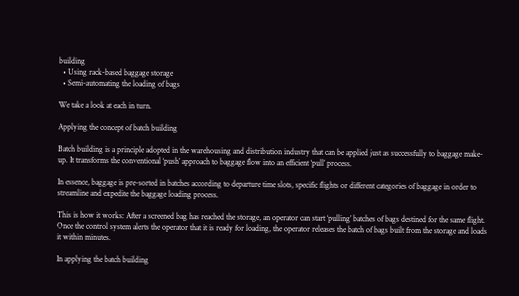building
  • Using rack-based baggage storage
  • Semi-automating the loading of bags

We take a look at each in turn.

Applying the concept of batch building

Batch building is a principle adopted in the warehousing and distribution industry that can be applied just as successfully to baggage make-up. It transforms the conventional ‘push’ approach to baggage flow into an efficient ‘pull’ process.

In essence, baggage is pre-sorted in batches according to departure time slots, specific flights or different categories of baggage in order to streamline and expedite the baggage loading process.

This is how it works: After a screened bag has reached the storage, an operator can start ‘pulling’ batches of bags destined for the same flight. Once the control system alerts the operator that it is ready for loading, the operator releases the batch of bags built from the storage and loads it within minutes.

In applying the batch building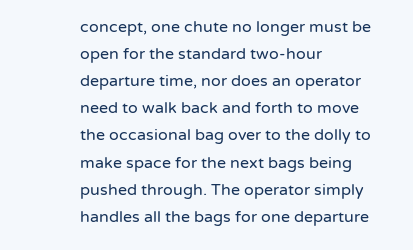concept, one chute no longer must be open for the standard two-hour departure time, nor does an operator need to walk back and forth to move the occasional bag over to the dolly to make space for the next bags being pushed through. The operator simply handles all the bags for one departure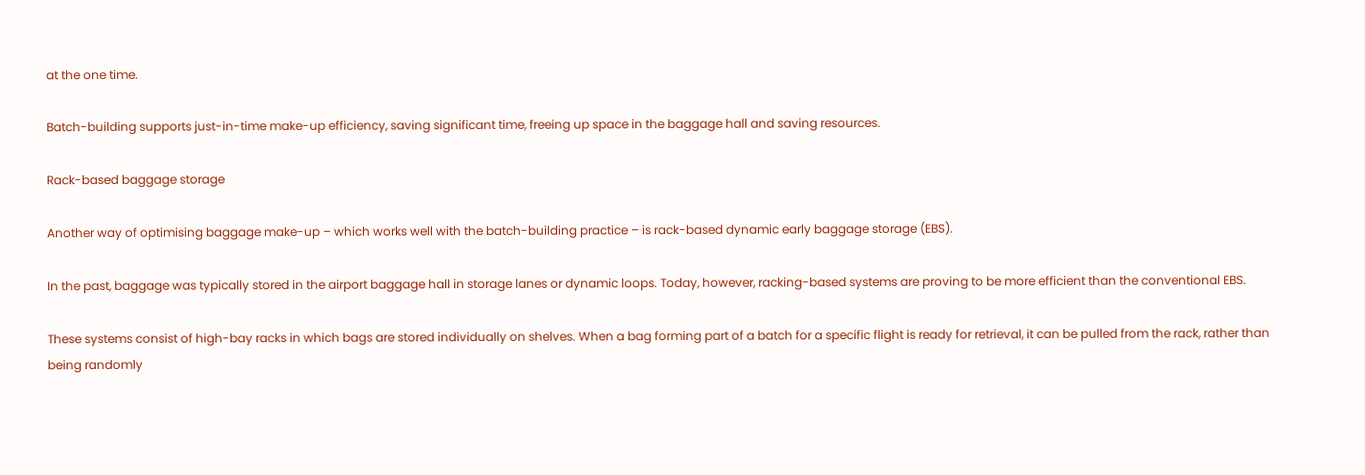at the one time.

Batch-building supports just-in-time make-up efficiency, saving significant time, freeing up space in the baggage hall and saving resources.

Rack-based baggage storage

Another way of optimising baggage make-up – which works well with the batch-building practice – is rack-based dynamic early baggage storage (EBS).

In the past, baggage was typically stored in the airport baggage hall in storage lanes or dynamic loops. Today, however, racking-based systems are proving to be more efficient than the conventional EBS.

These systems consist of high-bay racks in which bags are stored individually on shelves. When a bag forming part of a batch for a specific flight is ready for retrieval, it can be pulled from the rack, rather than being randomly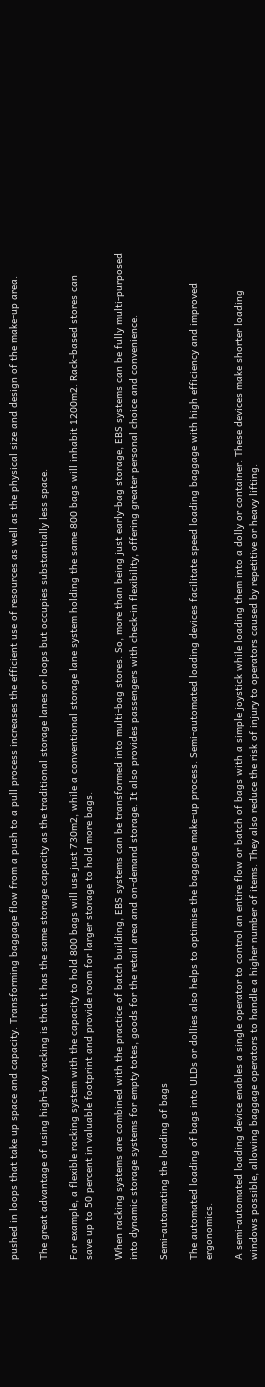pushed in loops that take up space and capacity. Transforming baggage flow from a push to a pull process increases the efficient use of resources as well as the physical size and design of the make-up area.

The great advantage of using high-bay racking is that it has the same storage capacity as the traditional storage lanes or loops but occupies substantially less space.

For example, a flexible racking system with the capacity to hold 800 bags will use just 730m2, while a conventional storage lane system holding the same 800 bags will inhabit 1200m2. Rack-based stores can save up to 50 percent in valuable footprint and provide room for larger storage to hold more bags.

When racking systems are combined with the practice of batch building, EBS systems can be transformed into multi-bag stores. So, more than being just early-bag storage, EBS systems can be fully multi-purposed into dynamic storage systems for empty totes, goods for the retail area and on-demand storage. It also provides passengers with check-in flexibility, offering greater personal choice and convenience.

Semi-automating the loading of bags

The automated loading of bags into ULDs or dollies also helps to optimise the baggage make-up process. Semi-automated loading devices facilitate speed loading baggage with high efficiency and improved ergonomics.

A semi-automated loading device enables a single operator to control an entire flow or batch of bags with a simple joystick while loading them into a dolly or container. These devices make shorter loading windows possible, allowing baggage operators to handle a higher number of items. They also reduce the risk of injury to operators caused by repetitive or heavy lifting.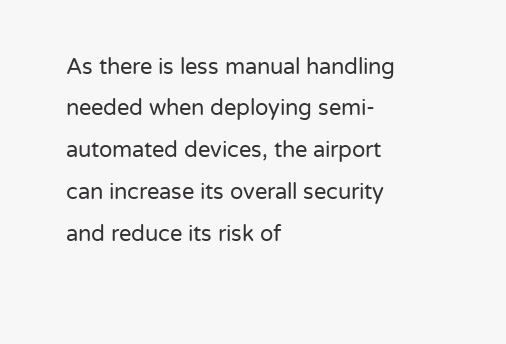As there is less manual handling needed when deploying semi-automated devices, the airport can increase its overall security and reduce its risk of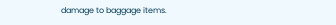damage to baggage items.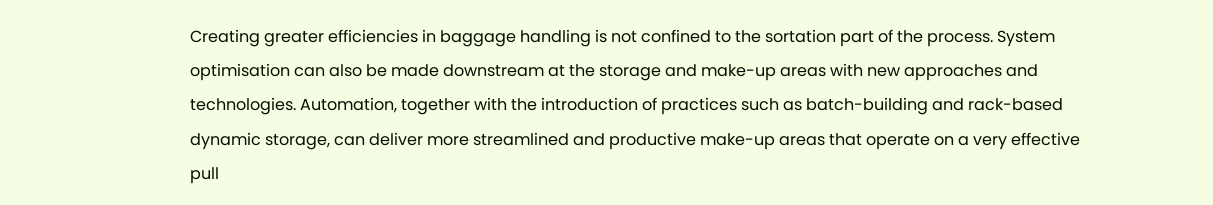Creating greater efficiencies in baggage handling is not confined to the sortation part of the process. System optimisation can also be made downstream at the storage and make-up areas with new approaches and technologies. Automation, together with the introduction of practices such as batch-building and rack-based dynamic storage, can deliver more streamlined and productive make-up areas that operate on a very effective pull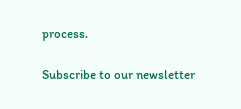process.

Subscribe to our newsletter